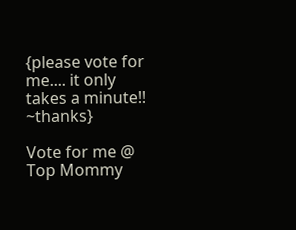{please vote for me.... it only takes a minute!! ~thanks}

Vote for me @ Top Mommy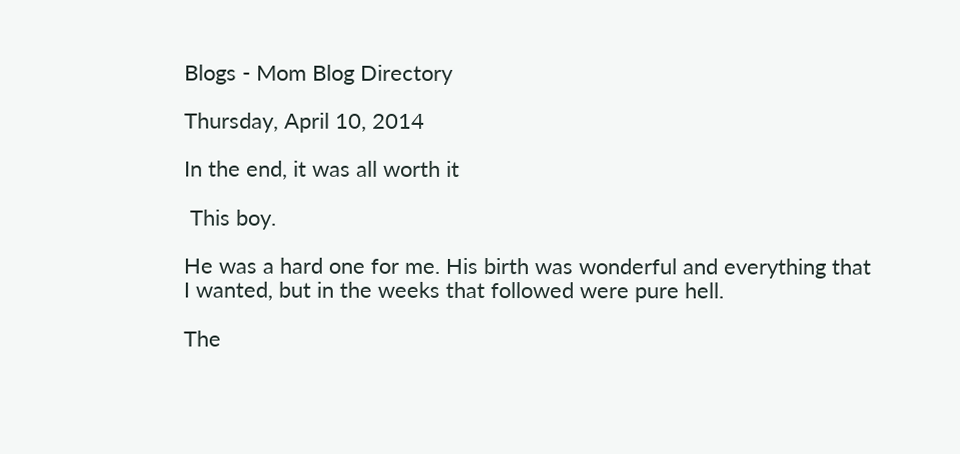Blogs - Mom Blog Directory

Thursday, April 10, 2014

In the end, it was all worth it

 This boy.

He was a hard one for me. His birth was wonderful and everything that I wanted, but in the weeks that followed were pure hell.

The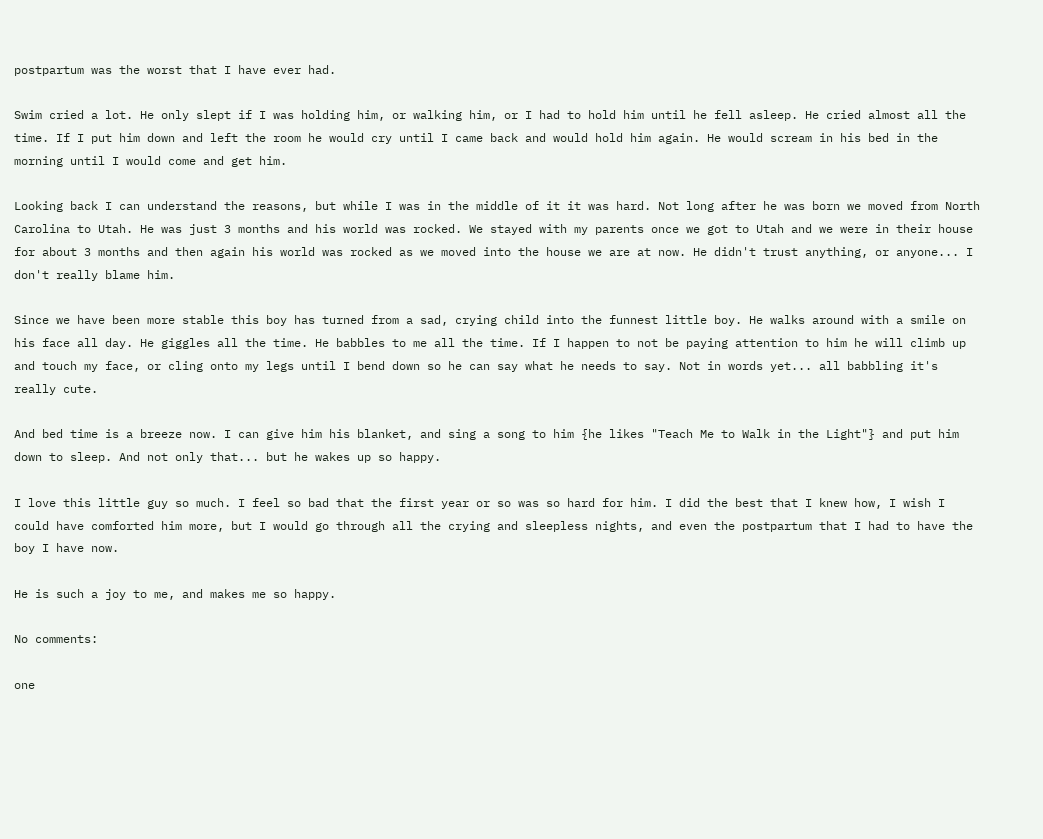postpartum was the worst that I have ever had.

Swim cried a lot. He only slept if I was holding him, or walking him, or I had to hold him until he fell asleep. He cried almost all the time. If I put him down and left the room he would cry until I came back and would hold him again. He would scream in his bed in the morning until I would come and get him.

Looking back I can understand the reasons, but while I was in the middle of it it was hard. Not long after he was born we moved from North Carolina to Utah. He was just 3 months and his world was rocked. We stayed with my parents once we got to Utah and we were in their house for about 3 months and then again his world was rocked as we moved into the house we are at now. He didn't trust anything, or anyone... I don't really blame him.

Since we have been more stable this boy has turned from a sad, crying child into the funnest little boy. He walks around with a smile on his face all day. He giggles all the time. He babbles to me all the time. If I happen to not be paying attention to him he will climb up and touch my face, or cling onto my legs until I bend down so he can say what he needs to say. Not in words yet... all babbling it's really cute.

And bed time is a breeze now. I can give him his blanket, and sing a song to him {he likes "Teach Me to Walk in the Light"} and put him down to sleep. And not only that... but he wakes up so happy.

I love this little guy so much. I feel so bad that the first year or so was so hard for him. I did the best that I knew how, I wish I could have comforted him more, but I would go through all the crying and sleepless nights, and even the postpartum that I had to have the boy I have now.

He is such a joy to me, and makes me so happy.

No comments:

one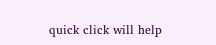quick click will help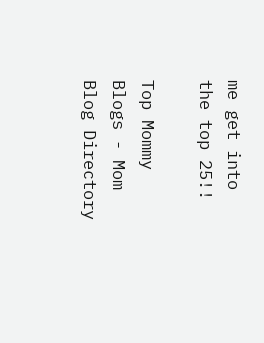me get into the top 25!!

Top Mommy Blogs - Mom Blog Directory